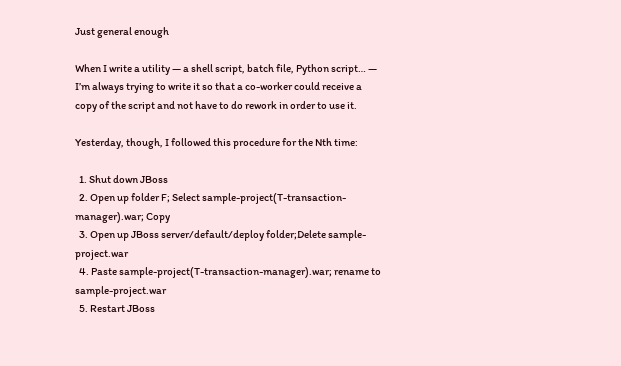Just general enough

When I write a utility — a shell script, batch file, Python script… — I’m always trying to write it so that a co-worker could receive a copy of the script and not have to do rework in order to use it.

Yesterday, though, I followed this procedure for the Nth time:

  1. Shut down JBoss
  2. Open up folder F; Select sample-project(T-transaction-manager).war; Copy
  3. Open up JBoss server/default/deploy folder;Delete sample-project.war
  4. Paste sample-project(T-transaction-manager).war; rename to sample-project.war
  5. Restart JBoss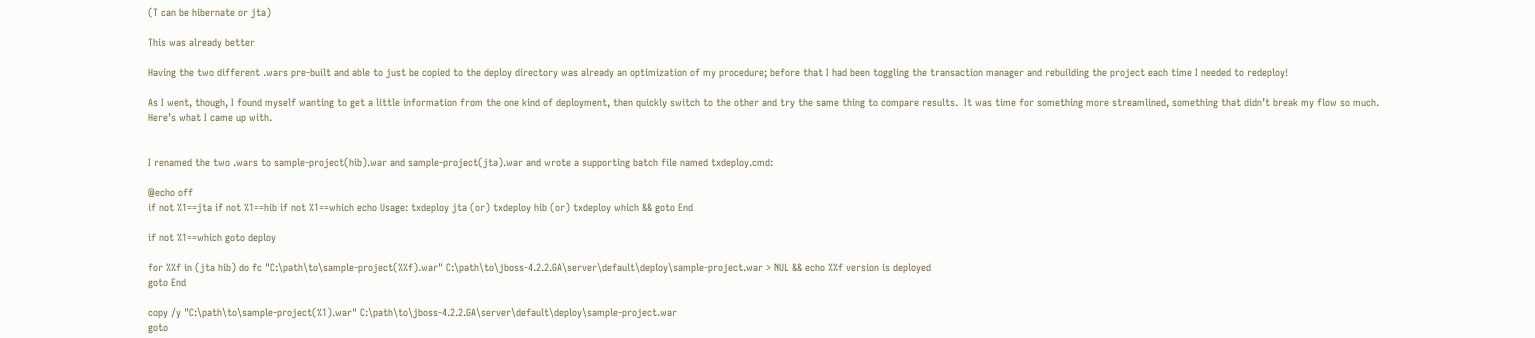(T can be hibernate or jta)

This was already better

Having the two different .wars pre-built and able to just be copied to the deploy directory was already an optimization of my procedure; before that I had been toggling the transaction manager and rebuilding the project each time I needed to redeploy!

As I went, though, I found myself wanting to get a little information from the one kind of deployment, then quickly switch to the other and try the same thing to compare results.  It was time for something more streamlined, something that didn’t break my flow so much.  Here’s what I came up with.


I renamed the two .wars to sample-project(hib).war and sample-project(jta).war and wrote a supporting batch file named txdeploy.cmd:

@echo off
if not %1==jta if not %1==hib if not %1==which echo Usage: txdeploy jta (or) txdeploy hib (or) txdeploy which && goto End

if not %1==which goto deploy

for %%f in (jta hib) do fc "C:\path\to\sample-project(%%f).war" C:\path\to\jboss-4.2.2.GA\server\default\deploy\sample-project.war > NUL && echo %%f version is deployed
goto End

copy /y "C:\path\to\sample-project(%1).war" C:\path\to\jboss-4.2.2.GA\server\default\deploy\sample-project.war
goto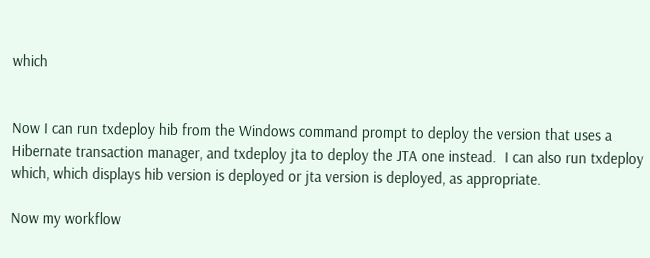which


Now I can run txdeploy hib from the Windows command prompt to deploy the version that uses a Hibernate transaction manager, and txdeploy jta to deploy the JTA one instead.  I can also run txdeploy which, which displays hib version is deployed or jta version is deployed, as appropriate.

Now my workflow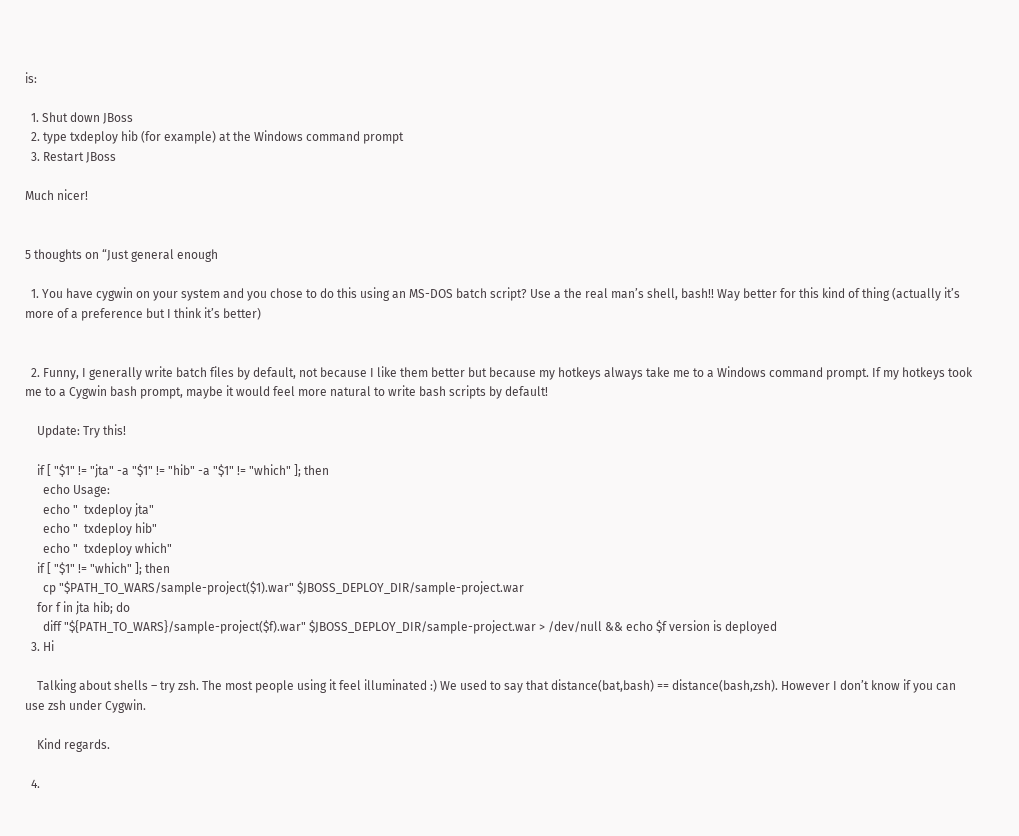is:

  1. Shut down JBoss
  2. type txdeploy hib (for example) at the Windows command prompt
  3. Restart JBoss

Much nicer!


5 thoughts on “Just general enough

  1. You have cygwin on your system and you chose to do this using an MS-DOS batch script? Use a the real man’s shell, bash!! Way better for this kind of thing (actually it’s more of a preference but I think it’s better)


  2. Funny, I generally write batch files by default, not because I like them better but because my hotkeys always take me to a Windows command prompt. If my hotkeys took me to a Cygwin bash prompt, maybe it would feel more natural to write bash scripts by default!

    Update: Try this!

    if [ "$1" != "jta" -a "$1" != "hib" -a "$1" != "which" ]; then
      echo Usage:
      echo "  txdeploy jta"
      echo "  txdeploy hib"
      echo "  txdeploy which"
    if [ "$1" != "which" ]; then
      cp "$PATH_TO_WARS/sample-project($1).war" $JBOSS_DEPLOY_DIR/sample-project.war
    for f in jta hib; do
      diff "${PATH_TO_WARS}/sample-project($f).war" $JBOSS_DEPLOY_DIR/sample-project.war > /dev/null && echo $f version is deployed
  3. Hi

    Talking about shells – try zsh. The most people using it feel illuminated :) We used to say that distance(bat,bash) == distance(bash,zsh). However I don’t know if you can use zsh under Cygwin.

    Kind regards.

  4.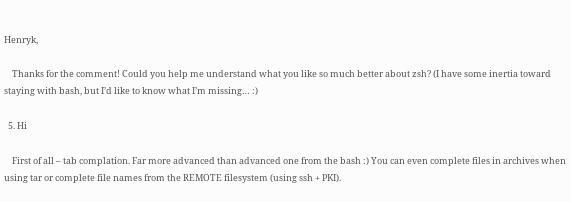Henryk,

    Thanks for the comment! Could you help me understand what you like so much better about zsh? (I have some inertia toward staying with bash, but I’d like to know what I’m missing… :)

  5. Hi

    First of all – tab complation. Far more advanced than advanced one from the bash :) You can even complete files in archives when using tar or complete file names from the REMOTE filesystem (using ssh + PKI).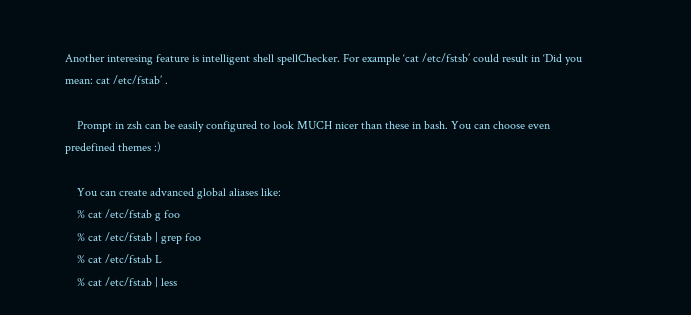Another interesing feature is intelligent shell spellChecker. For example ‘cat /etc/fstsb’ could result in ‘Did you mean: cat /etc/fstab’ .

    Prompt in zsh can be easily configured to look MUCH nicer than these in bash. You can choose even predefined themes :)

    You can create advanced global aliases like:
    % cat /etc/fstab g foo
    % cat /etc/fstab | grep foo
    % cat /etc/fstab L
    % cat /etc/fstab | less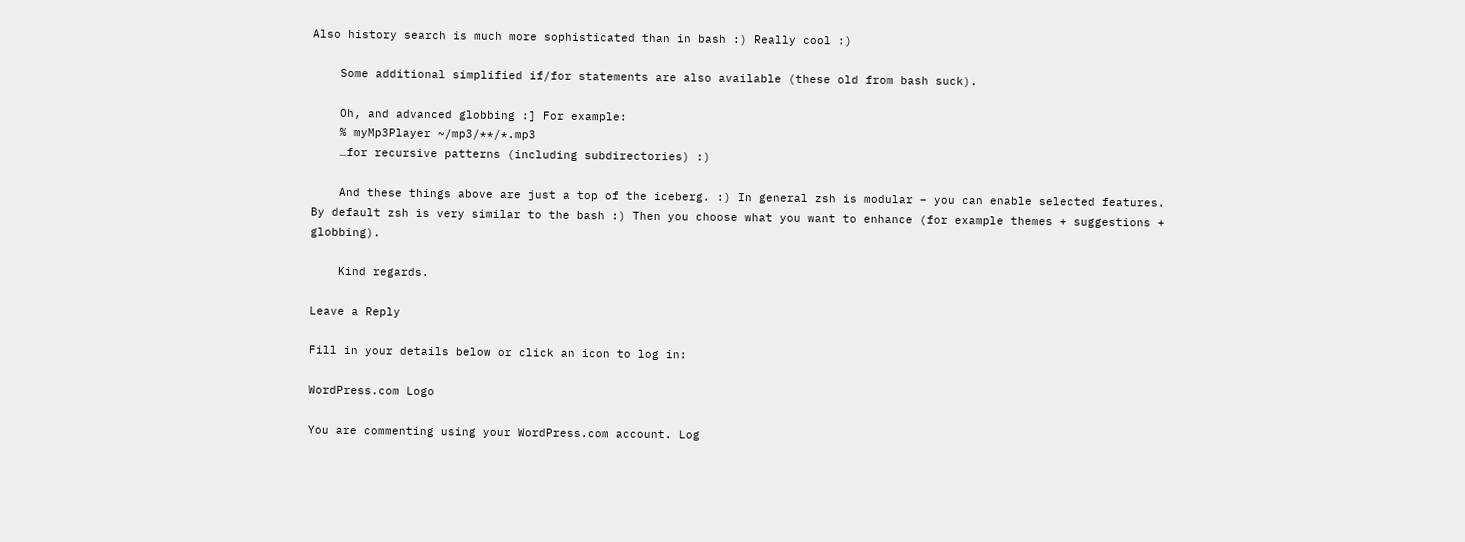Also history search is much more sophisticated than in bash :) Really cool :)

    Some additional simplified if/for statements are also available (these old from bash suck).

    Oh, and advanced globbing :] For example:
    % myMp3Player ~/mp3/**/*.mp3
    …for recursive patterns (including subdirectories) :)

    And these things above are just a top of the iceberg. :) In general zsh is modular – you can enable selected features. By default zsh is very similar to the bash :) Then you choose what you want to enhance (for example themes + suggestions + globbing).

    Kind regards.

Leave a Reply

Fill in your details below or click an icon to log in:

WordPress.com Logo

You are commenting using your WordPress.com account. Log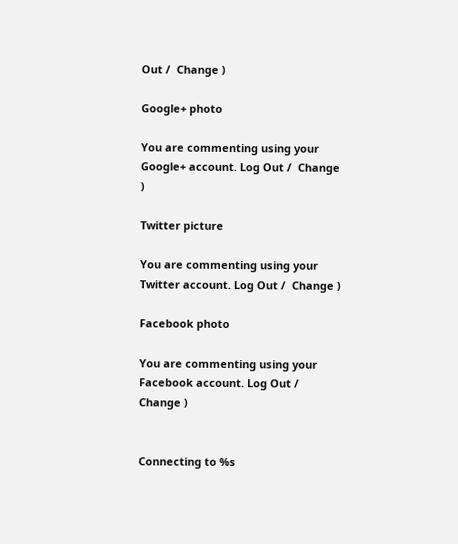Out /  Change )

Google+ photo

You are commenting using your Google+ account. Log Out /  Change )

Twitter picture

You are commenting using your Twitter account. Log Out /  Change )

Facebook photo

You are commenting using your Facebook account. Log Out /  Change )


Connecting to %s